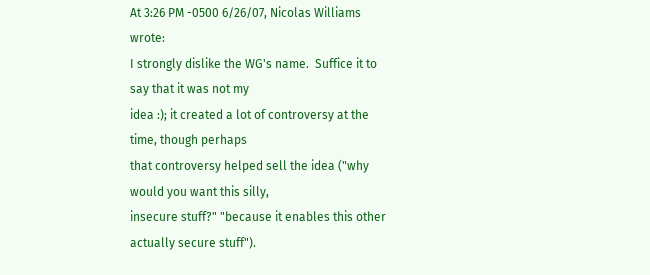At 3:26 PM -0500 6/26/07, Nicolas Williams wrote:
I strongly dislike the WG's name.  Suffice it to say that it was not my
idea :); it created a lot of controversy at the time, though perhaps
that controversy helped sell the idea ("why would you want this silly,
insecure stuff?" "because it enables this other actually secure stuff").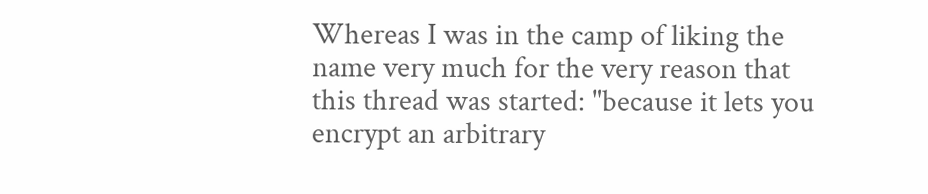Whereas I was in the camp of liking the name very much for the very reason that this thread was started: "because it lets you encrypt an arbitrary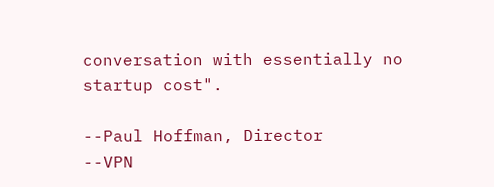conversation with essentially no startup cost".

--Paul Hoffman, Director
--VPN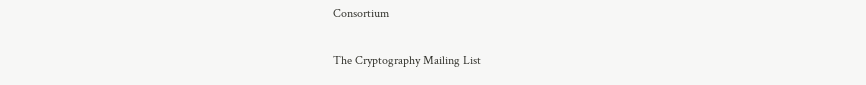Consortium

The Cryptography Mailing List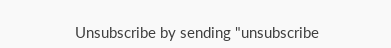Unsubscribe by sending "unsubscribe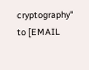cryptography" to [EMAIL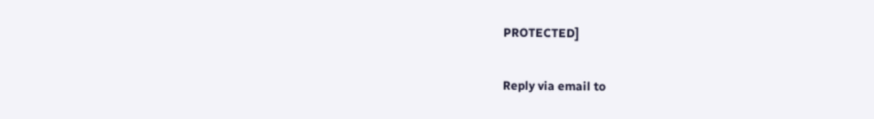PROTECTED]

Reply via email to